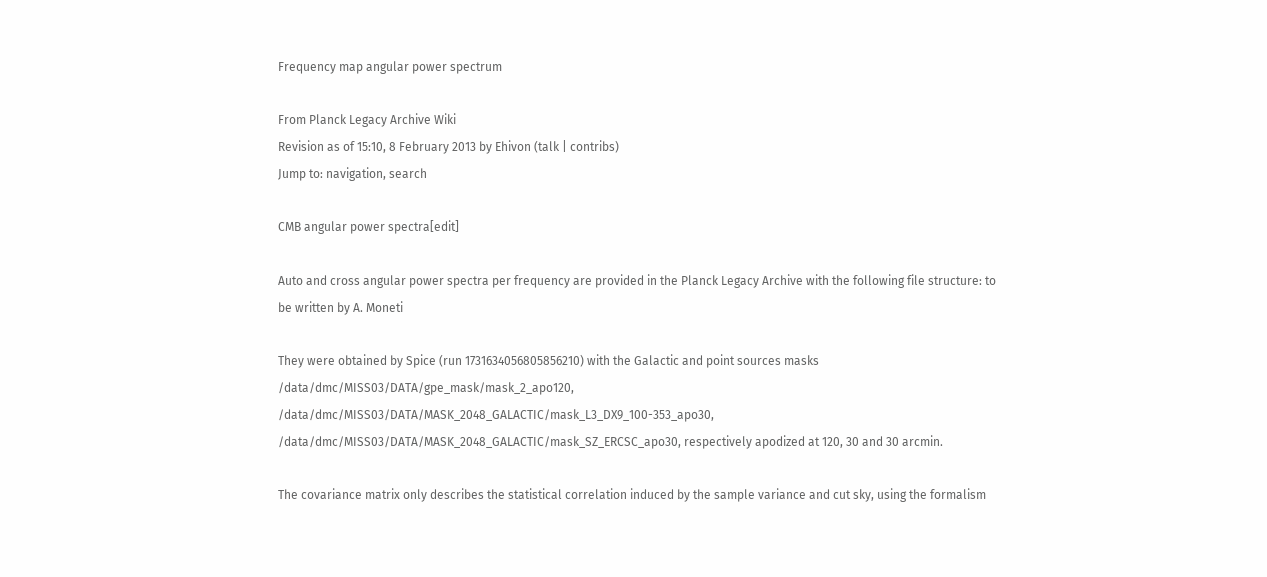Frequency map angular power spectrum

From Planck Legacy Archive Wiki
Revision as of 15:10, 8 February 2013 by Ehivon (talk | contribs)
Jump to: navigation, search

CMB angular power spectra[edit]

Auto and cross angular power spectra per frequency are provided in the Planck Legacy Archive with the following file structure: to be written by A. Moneti

They were obtained by Spice (run 1731634056805856210) with the Galactic and point sources masks /data/dmc/MISS03/DATA/gpe_mask/mask_2_apo120, /data/dmc/MISS03/DATA/MASK_2048_GALACTIC/mask_L3_DX9_100-353_apo30, /data/dmc/MISS03/DATA/MASK_2048_GALACTIC/mask_SZ_ERCSC_apo30, respectively apodized at 120, 30 and 30 arcmin.

The covariance matrix only describes the statistical correlation induced by the sample variance and cut sky, using the formalism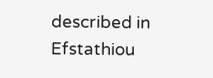described in Efstathiou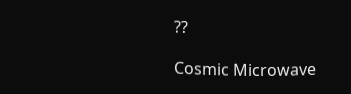??

Cosmic Microwave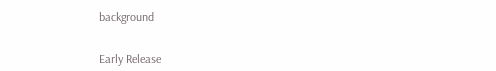background


Early Release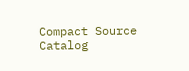Compact Source Catalog